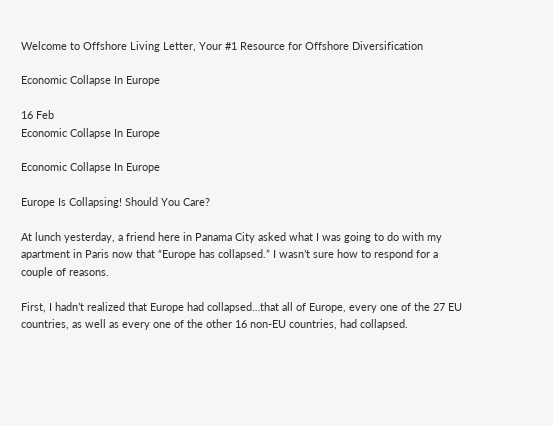Welcome to Offshore Living Letter, Your #1 Resource for Offshore Diversification

Economic Collapse In Europe

16 Feb
Economic Collapse In Europe

Economic Collapse In Europe

Europe Is Collapsing! Should You Care?

At lunch yesterday, a friend here in Panama City asked what I was going to do with my apartment in Paris now that “Europe has collapsed.” I wasn’t sure how to respond for a couple of reasons.

First, I hadn’t realized that Europe had collapsed…that all of Europe, every one of the 27 EU countries, as well as every one of the other 16 non-EU countries, had collapsed.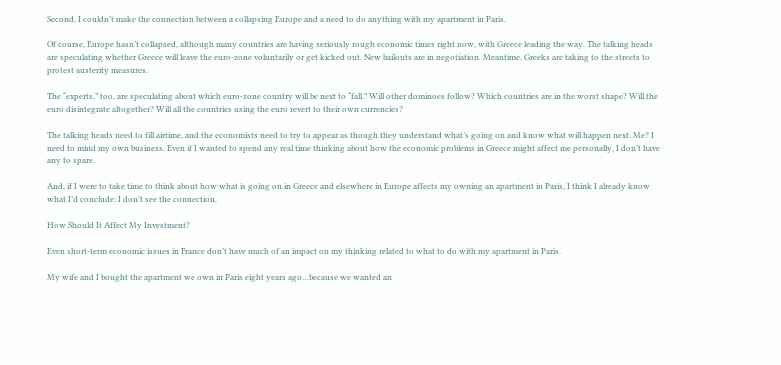Second, I couldn’t make the connection between a collapsing Europe and a need to do anything with my apartment in Paris.

Of course, Europe hasn’t collapsed, although many countries are having seriously rough economic times right now, with Greece leading the way. The talking heads are speculating whether Greece will leave the euro-zone voluntarily or get kicked out. New bailouts are in negotiation. Meantime, Greeks are taking to the streets to protest austerity measures.

The “experts,” too, are speculating about which euro-zone country will be next to “fall.” Will other dominoes follow? Which countries are in the worst shape? Will the euro disintegrate altogether? Will all the countries using the euro revert to their own currencies?

The talking heads need to fill airtime, and the economists need to try to appear as though they understand what’s going on and know what will happen next. Me? I need to mind my own business. Even if I wanted to spend any real time thinking about how the economic problems in Greece might affect me personally, I don’t have any to spare.

And, if I were to take time to think about how what is going on in Greece and elsewhere in Europe affects my owning an apartment in Paris, I think I already know what I’d conclude: I don’t see the connection.

How Should It Affect My Investment?

Even short-term economic issues in France don’t have much of an impact on my thinking related to what to do with my apartment in Paris.

My wife and I bought the apartment we own in Paris eight years ago…because we wanted an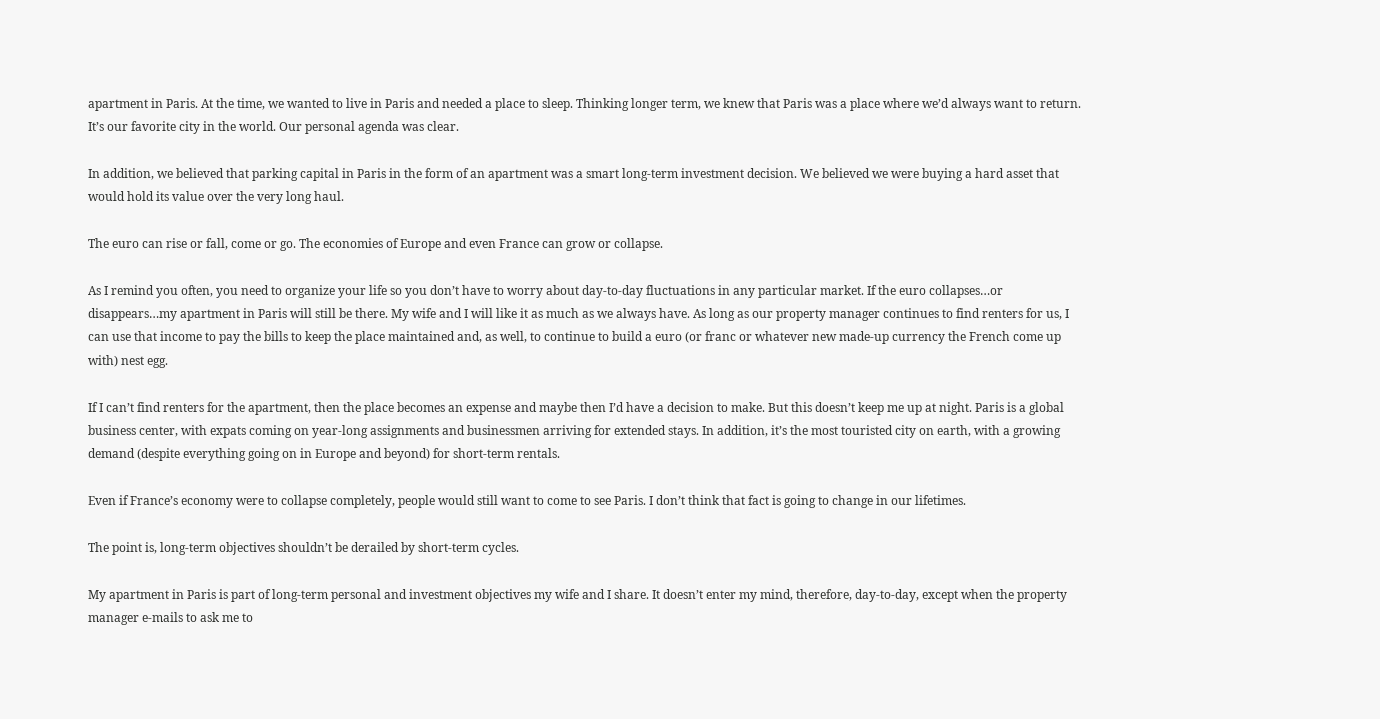apartment in Paris. At the time, we wanted to live in Paris and needed a place to sleep. Thinking longer term, we knew that Paris was a place where we’d always want to return. It’s our favorite city in the world. Our personal agenda was clear.

In addition, we believed that parking capital in Paris in the form of an apartment was a smart long-term investment decision. We believed we were buying a hard asset that would hold its value over the very long haul.

The euro can rise or fall, come or go. The economies of Europe and even France can grow or collapse.

As I remind you often, you need to organize your life so you don’t have to worry about day-to-day fluctuations in any particular market. If the euro collapses…or disappears…my apartment in Paris will still be there. My wife and I will like it as much as we always have. As long as our property manager continues to find renters for us, I can use that income to pay the bills to keep the place maintained and, as well, to continue to build a euro (or franc or whatever new made-up currency the French come up with) nest egg.

If I can’t find renters for the apartment, then the place becomes an expense and maybe then I’d have a decision to make. But this doesn’t keep me up at night. Paris is a global business center, with expats coming on year-long assignments and businessmen arriving for extended stays. In addition, it’s the most touristed city on earth, with a growing demand (despite everything going on in Europe and beyond) for short-term rentals.

Even if France’s economy were to collapse completely, people would still want to come to see Paris. I don’t think that fact is going to change in our lifetimes.

The point is, long-term objectives shouldn’t be derailed by short-term cycles.

My apartment in Paris is part of long-term personal and investment objectives my wife and I share. It doesn’t enter my mind, therefore, day-to-day, except when the property manager e-mails to ask me to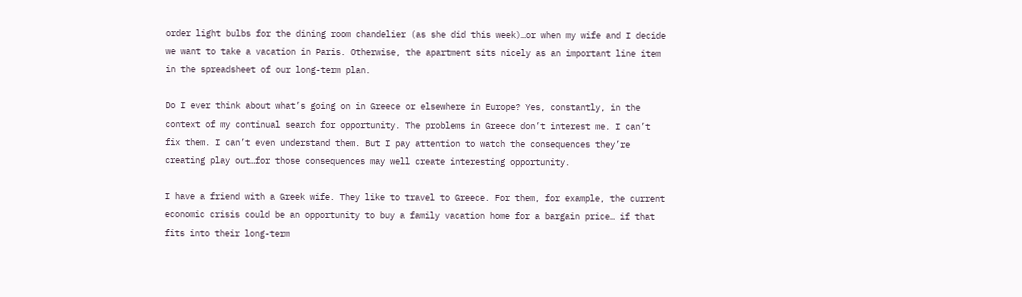order light bulbs for the dining room chandelier (as she did this week)…or when my wife and I decide we want to take a vacation in Paris. Otherwise, the apartment sits nicely as an important line item in the spreadsheet of our long-term plan.

Do I ever think about what’s going on in Greece or elsewhere in Europe? Yes, constantly, in the context of my continual search for opportunity. The problems in Greece don’t interest me. I can’t fix them. I can’t even understand them. But I pay attention to watch the consequences they’re creating play out…for those consequences may well create interesting opportunity.

I have a friend with a Greek wife. They like to travel to Greece. For them, for example, the current economic crisis could be an opportunity to buy a family vacation home for a bargain price… if that fits into their long-term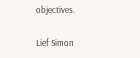objectives.

Lief Simon